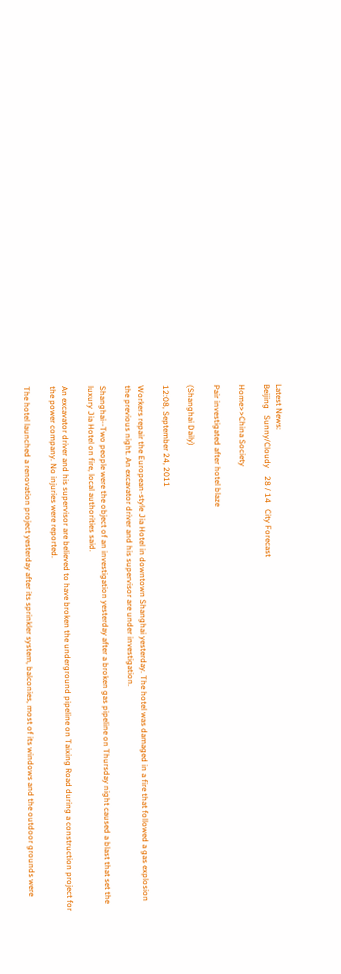Latest News:
Beijing   Sunny/Cloudy    28 / 14   City Forecast

Home>>China Society

Pair investigated after hotel blaze

(Shanghai Daily)

12:08, September 24, 2011

Workers repair the European-style Jia Hotel in downtown Shanghai yesterday. The hotel was damaged in a fire that followed a gas explosion the previous night. An excavator driver and his supervisor are under investigation.

Shanghai--Two people were the object of an investigation yesterday after a broken gas pipeline on Thursday night caused a blast that set the luxury Jia Hotel on fire, local authorities said.

An excavator driver and his supervisor are believed to have broken the underground pipeline on Taixing Road during a construction project for the power company. No injuries were reported.

The hotel launched a renovation project yesterday after its sprinkler system, balconies, most of its windows and the outdoor grounds were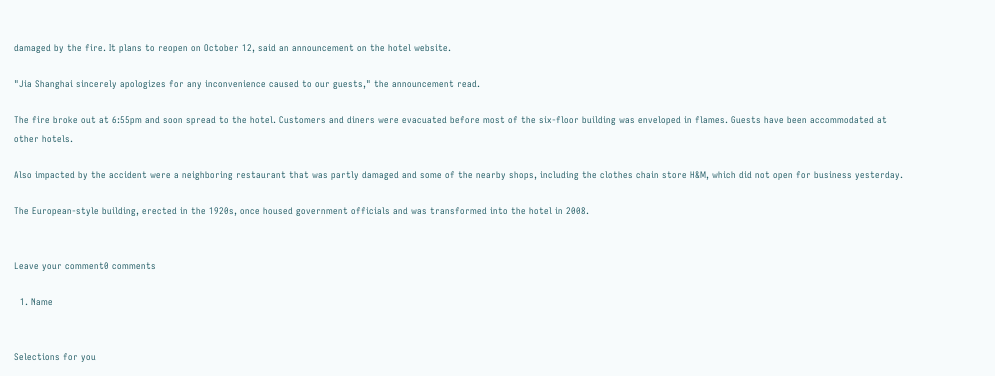damaged by the fire. It plans to reopen on October 12, said an announcement on the hotel website.

"Jia Shanghai sincerely apologizes for any inconvenience caused to our guests," the announcement read.

The fire broke out at 6:55pm and soon spread to the hotel. Customers and diners were evacuated before most of the six-floor building was enveloped in flames. Guests have been accommodated at other hotels.

Also impacted by the accident were a neighboring restaurant that was partly damaged and some of the nearby shops, including the clothes chain store H&M, which did not open for business yesterday.

The European-style building, erected in the 1920s, once housed government officials and was transformed into the hotel in 2008.


Leave your comment0 comments

  1. Name


Selections for you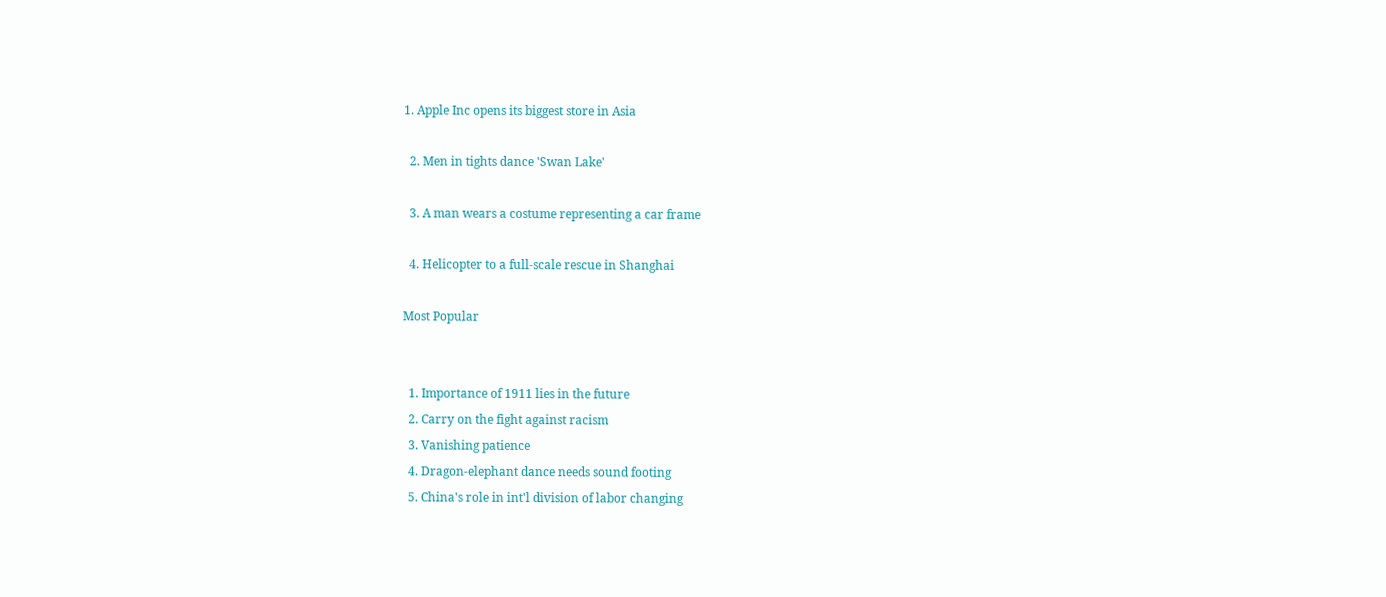1. Apple Inc opens its biggest store in Asia

  2. Men in tights dance 'Swan Lake'

  3. A man wears a costume representing a car frame

  4. Helicopter to a full-scale rescue in Shanghai

Most Popular


  1. Importance of 1911 lies in the future
  2. Carry on the fight against racism
  3. Vanishing patience
  4. Dragon-elephant dance needs sound footing
  5. China's role in int'l division of labor changing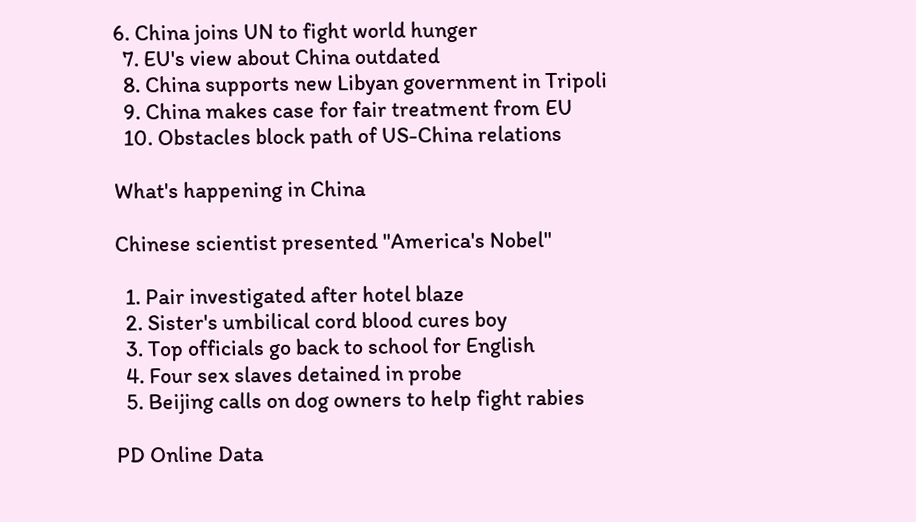6. China joins UN to fight world hunger
  7. EU's view about China outdated
  8. China supports new Libyan government in Tripoli
  9. China makes case for fair treatment from EU
  10. Obstacles block path of US-China relations

What's happening in China

Chinese scientist presented "America's Nobel"

  1. Pair investigated after hotel blaze
  2. Sister's umbilical cord blood cures boy
  3. Top officials go back to school for English
  4. Four sex slaves detained in probe
  5. Beijing calls on dog owners to help fight rabies

PD Online Data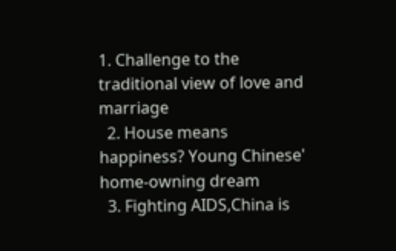1. Challenge to the traditional view of love and marriage
  2. House means happiness? Young Chinese' home-owning dream
  3. Fighting AIDS,China is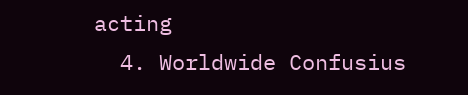acting
  4. Worldwide Confusius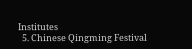Institutes
  5. Chinese Qingming Festival